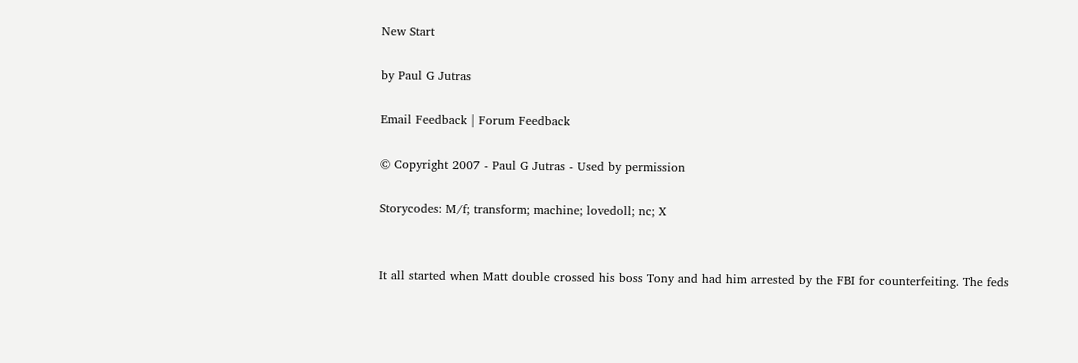New Start

by Paul G Jutras

Email Feedback | Forum Feedback

© Copyright 2007 - Paul G Jutras - Used by permission

Storycodes: M/f; transform; machine; lovedoll; nc; X


It all started when Matt double crossed his boss Tony and had him arrested by the FBI for counterfeiting. The feds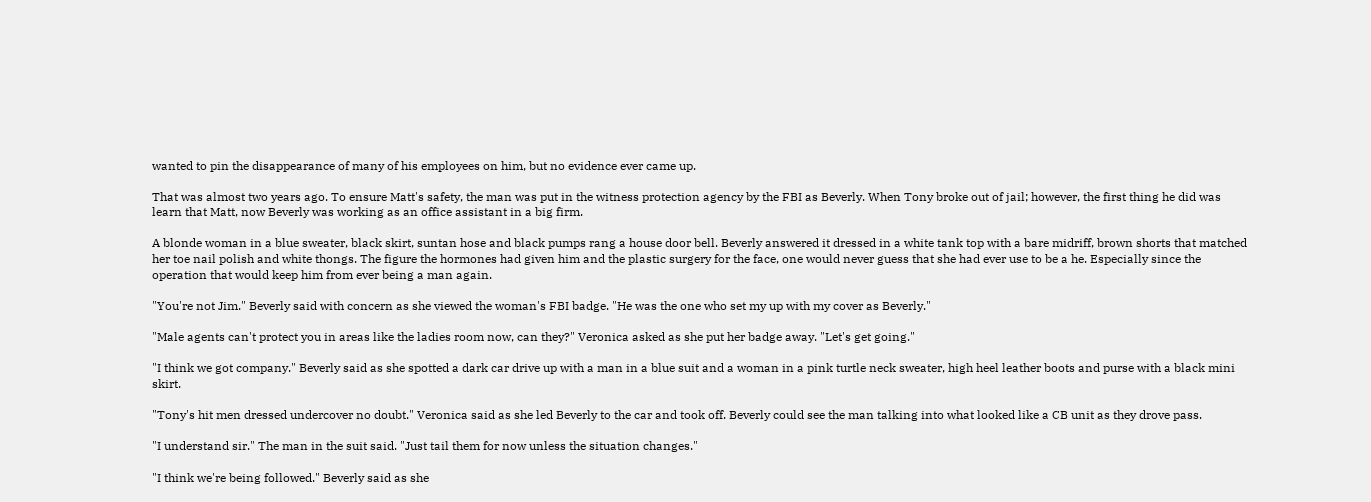wanted to pin the disappearance of many of his employees on him, but no evidence ever came up.

That was almost two years ago. To ensure Matt's safety, the man was put in the witness protection agency by the FBI as Beverly. When Tony broke out of jail; however, the first thing he did was learn that Matt, now Beverly was working as an office assistant in a big firm.

A blonde woman in a blue sweater, black skirt, suntan hose and black pumps rang a house door bell. Beverly answered it dressed in a white tank top with a bare midriff, brown shorts that matched her toe nail polish and white thongs. The figure the hormones had given him and the plastic surgery for the face, one would never guess that she had ever use to be a he. Especially since the operation that would keep him from ever being a man again.

"You're not Jim." Beverly said with concern as she viewed the woman's FBI badge. "He was the one who set my up with my cover as Beverly."

"Male agents can't protect you in areas like the ladies room now, can they?" Veronica asked as she put her badge away. "Let's get going."

"I think we got company." Beverly said as she spotted a dark car drive up with a man in a blue suit and a woman in a pink turtle neck sweater, high heel leather boots and purse with a black mini skirt.

"Tony's hit men dressed undercover no doubt." Veronica said as she led Beverly to the car and took off. Beverly could see the man talking into what looked like a CB unit as they drove pass.

"I understand sir." The man in the suit said. "Just tail them for now unless the situation changes."

"I think we're being followed." Beverly said as she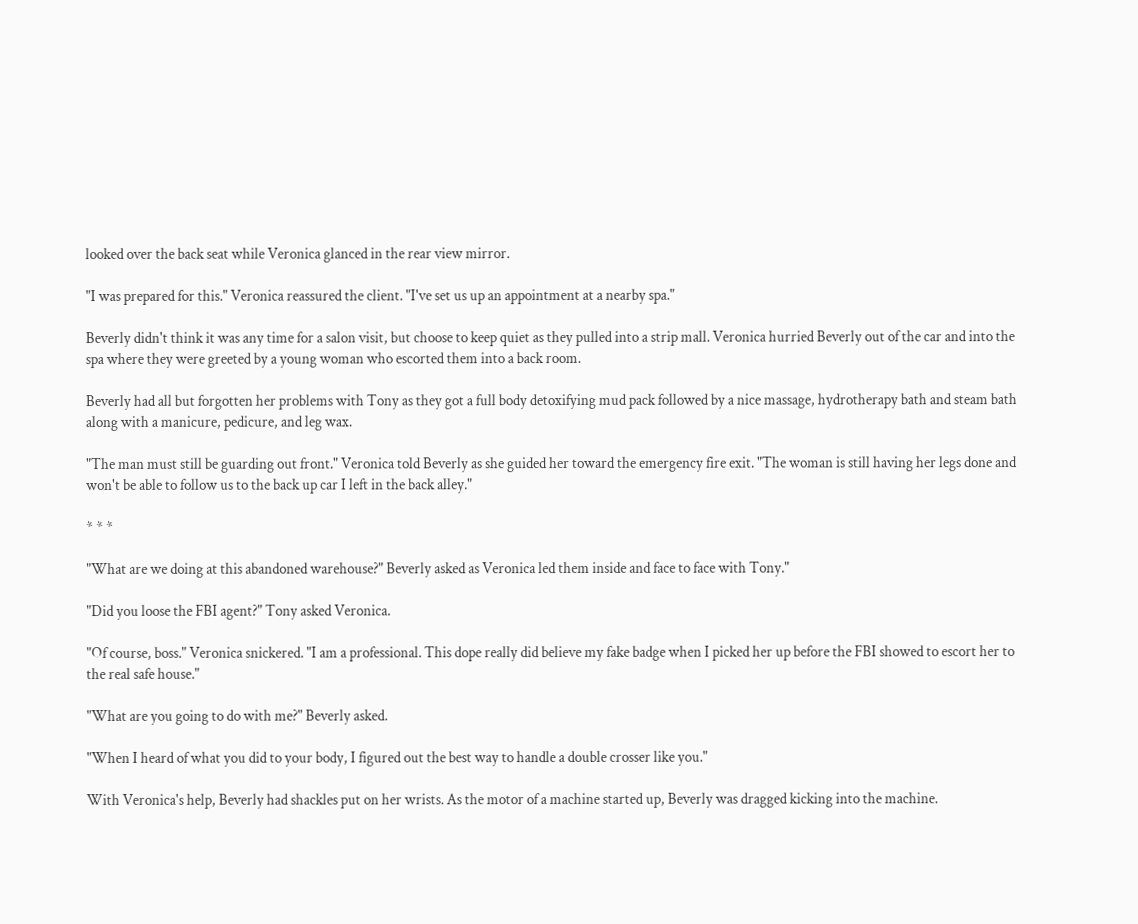looked over the back seat while Veronica glanced in the rear view mirror.

"I was prepared for this." Veronica reassured the client. "I've set us up an appointment at a nearby spa."

Beverly didn't think it was any time for a salon visit, but choose to keep quiet as they pulled into a strip mall. Veronica hurried Beverly out of the car and into the spa where they were greeted by a young woman who escorted them into a back room.

Beverly had all but forgotten her problems with Tony as they got a full body detoxifying mud pack followed by a nice massage, hydrotherapy bath and steam bath along with a manicure, pedicure, and leg wax.

"The man must still be guarding out front." Veronica told Beverly as she guided her toward the emergency fire exit. "The woman is still having her legs done and won't be able to follow us to the back up car I left in the back alley."

* * *

"What are we doing at this abandoned warehouse?" Beverly asked as Veronica led them inside and face to face with Tony."

"Did you loose the FBI agent?" Tony asked Veronica.

"Of course, boss." Veronica snickered. "I am a professional. This dope really did believe my fake badge when I picked her up before the FBI showed to escort her to the real safe house."

"What are you going to do with me?" Beverly asked.

"When I heard of what you did to your body, I figured out the best way to handle a double crosser like you."

With Veronica's help, Beverly had shackles put on her wrists. As the motor of a machine started up, Beverly was dragged kicking into the machine.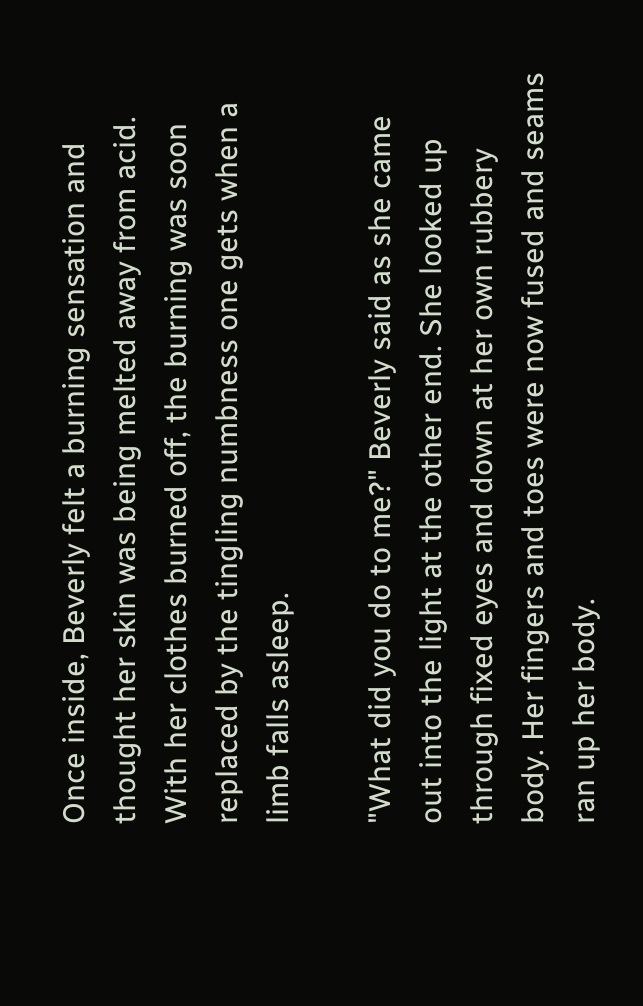Once inside, Beverly felt a burning sensation and thought her skin was being melted away from acid. With her clothes burned off, the burning was soon replaced by the tingling numbness one gets when a limb falls asleep.

"What did you do to me?" Beverly said as she came out into the light at the other end. She looked up through fixed eyes and down at her own rubbery body. Her fingers and toes were now fused and seams ran up her body.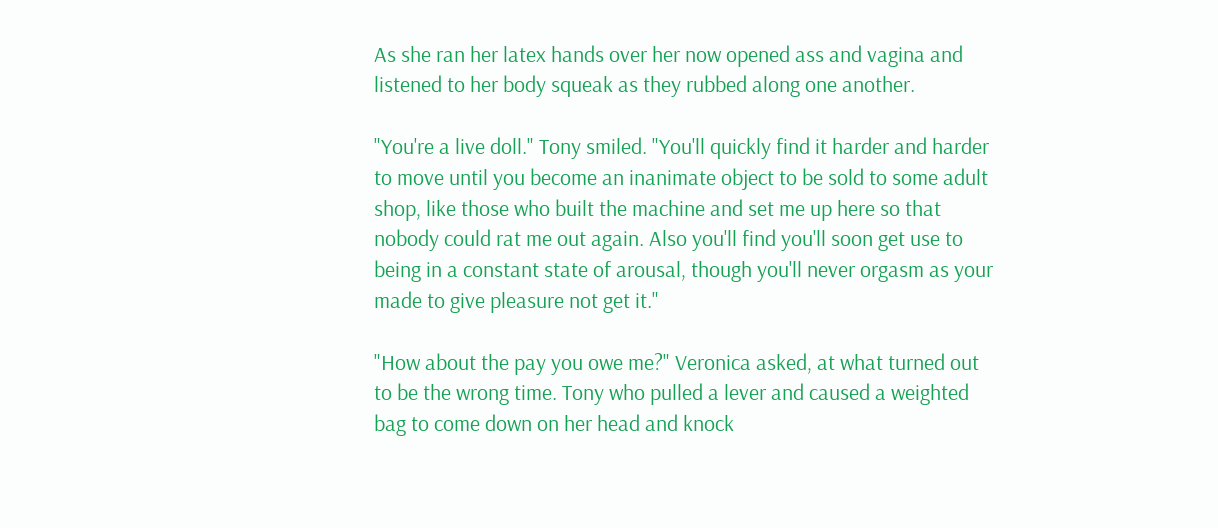As she ran her latex hands over her now opened ass and vagina and listened to her body squeak as they rubbed along one another.

"You're a live doll." Tony smiled. "You'll quickly find it harder and harder to move until you become an inanimate object to be sold to some adult shop, like those who built the machine and set me up here so that nobody could rat me out again. Also you'll find you'll soon get use to being in a constant state of arousal, though you'll never orgasm as your made to give pleasure not get it."

"How about the pay you owe me?" Veronica asked, at what turned out to be the wrong time. Tony who pulled a lever and caused a weighted bag to come down on her head and knock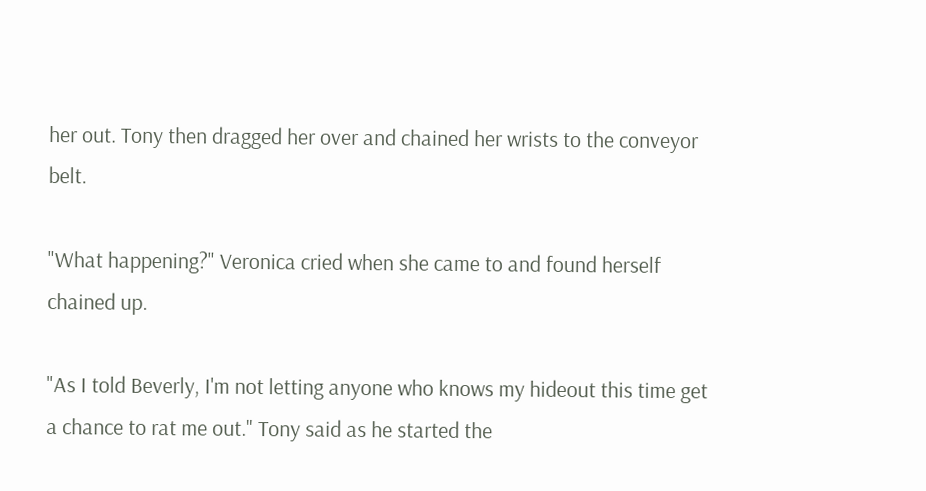her out. Tony then dragged her over and chained her wrists to the conveyor belt.

"What happening?" Veronica cried when she came to and found herself chained up.

"As I told Beverly, I'm not letting anyone who knows my hideout this time get a chance to rat me out." Tony said as he started the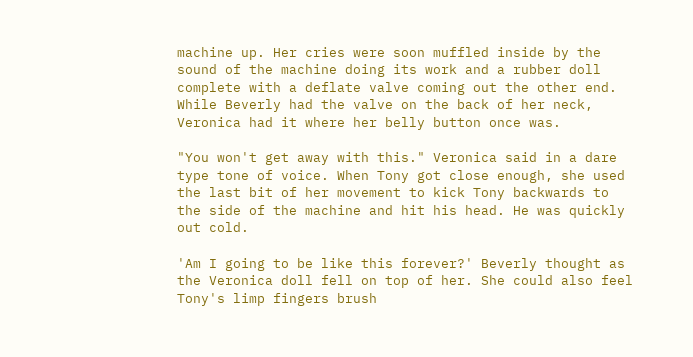machine up. Her cries were soon muffled inside by the sound of the machine doing its work and a rubber doll complete with a deflate valve coming out the other end. While Beverly had the valve on the back of her neck, Veronica had it where her belly button once was.

"You won't get away with this." Veronica said in a dare type tone of voice. When Tony got close enough, she used the last bit of her movement to kick Tony backwards to the side of the machine and hit his head. He was quickly out cold.

'Am I going to be like this forever?' Beverly thought as the Veronica doll fell on top of her. She could also feel Tony's limp fingers brush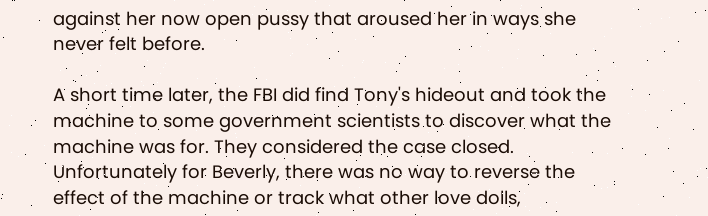against her now open pussy that aroused her in ways she never felt before.

A short time later, the FBI did find Tony's hideout and took the machine to some government scientists to discover what the machine was for. They considered the case closed. Unfortunately for Beverly, there was no way to reverse the effect of the machine or track what other love dolls,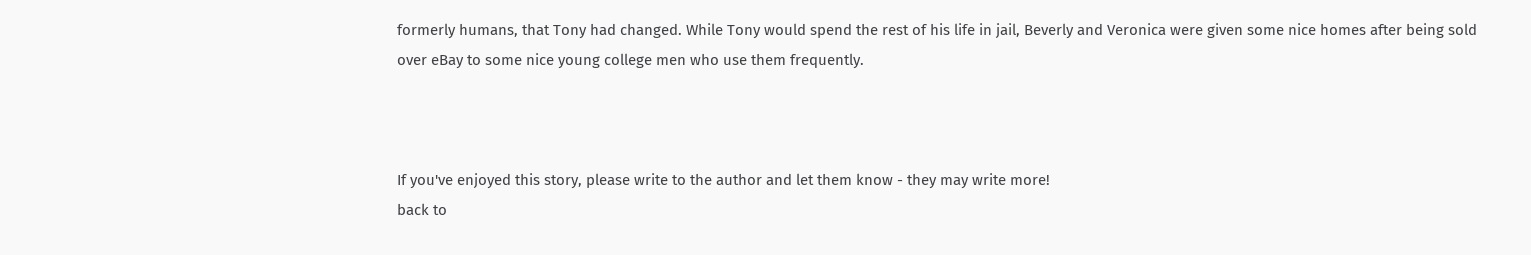formerly humans, that Tony had changed. While Tony would spend the rest of his life in jail, Beverly and Veronica were given some nice homes after being sold over eBay to some nice young college men who use them frequently.



If you've enjoyed this story, please write to the author and let them know - they may write more!
back to